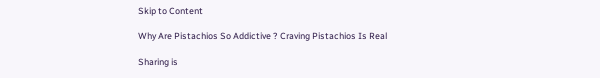Skip to Content

Why Are Pistachios So Addictive ? Craving Pistachios Is Real

Sharing is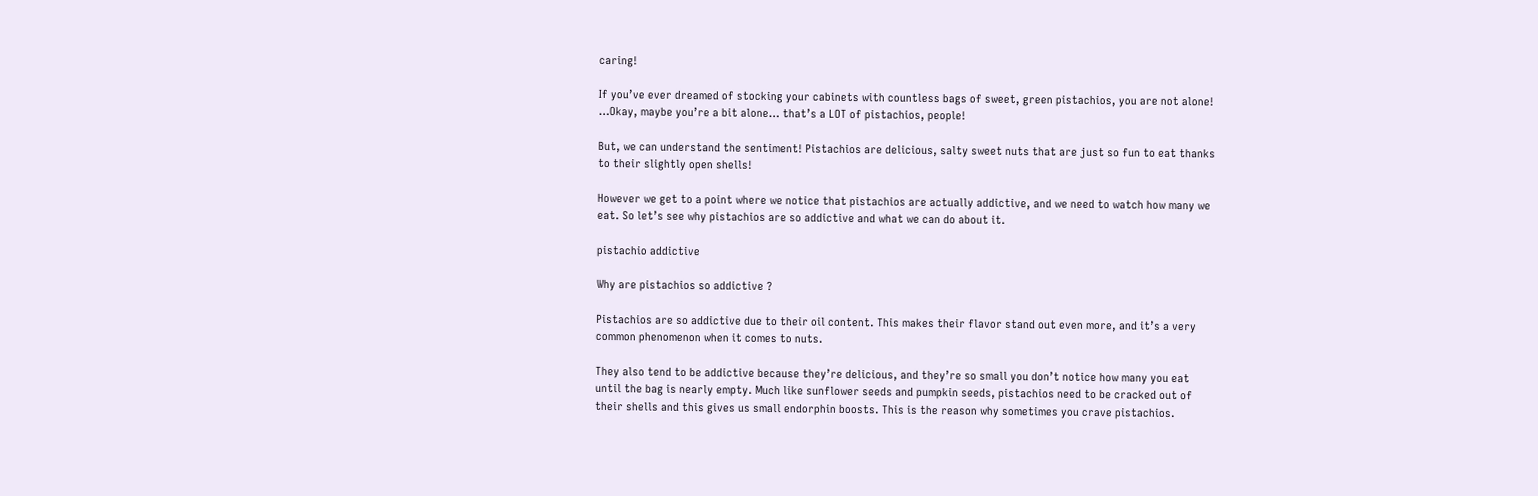caring!

If you’ve ever dreamed of stocking your cabinets with countless bags of sweet, green pistachios, you are not alone! …Okay, maybe you’re a bit alone… that’s a LOT of pistachios, people!

But, we can understand the sentiment! Pistachios are delicious, salty sweet nuts that are just so fun to eat thanks to their slightly open shells!

However we get to a point where we notice that pistachios are actually addictive, and we need to watch how many we eat. So let’s see why pistachios are so addictive and what we can do about it.

pistachio addictive

Why are pistachios so addictive ?

Pistachios are so addictive due to their oil content. This makes their flavor stand out even more, and it’s a very common phenomenon when it comes to nuts.

They also tend to be addictive because they’re delicious, and they’re so small you don’t notice how many you eat until the bag is nearly empty. Much like sunflower seeds and pumpkin seeds, pistachios need to be cracked out of their shells and this gives us small endorphin boosts. This is the reason why sometimes you crave pistachios.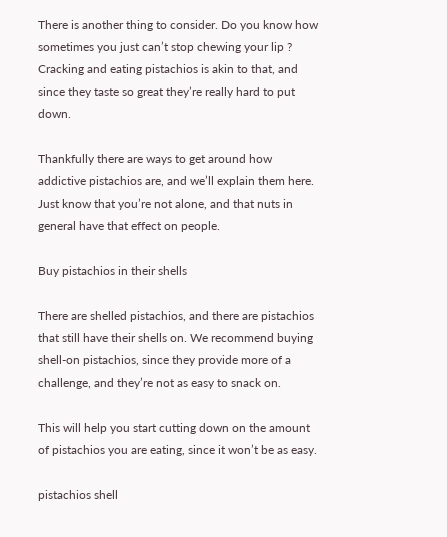There is another thing to consider. Do you know how sometimes you just can’t stop chewing your lip ? Cracking and eating pistachios is akin to that, and since they taste so great they’re really hard to put down.

Thankfully there are ways to get around how addictive pistachios are, and we’ll explain them here. Just know that you’re not alone, and that nuts in general have that effect on people.

Buy pistachios in their shells

There are shelled pistachios, and there are pistachios that still have their shells on. We recommend buying shell-on pistachios, since they provide more of a challenge, and they’re not as easy to snack on.

This will help you start cutting down on the amount of pistachios you are eating, since it won’t be as easy.

pistachios shell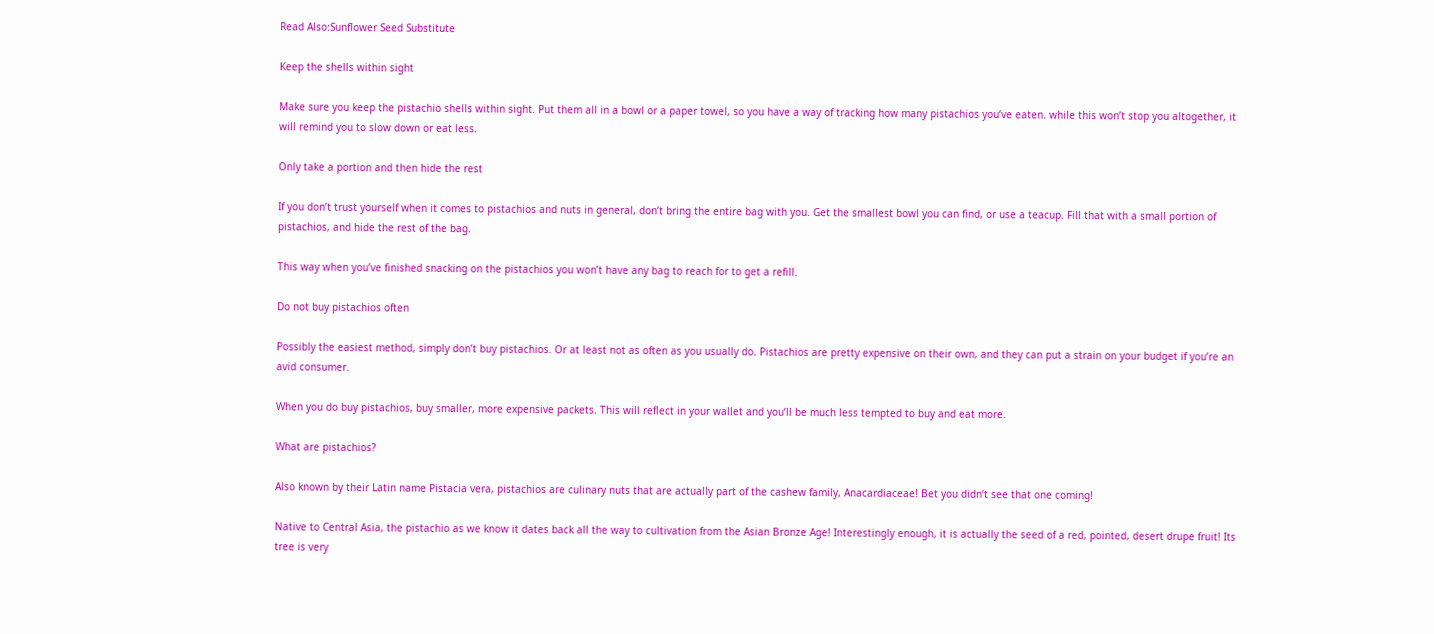Read Also:Sunflower Seed Substitute

Keep the shells within sight

Make sure you keep the pistachio shells within sight. Put them all in a bowl or a paper towel, so you have a way of tracking how many pistachios you’ve eaten. while this won’t stop you altogether, it will remind you to slow down or eat less.

Only take a portion and then hide the rest

If you don’t trust yourself when it comes to pistachios and nuts in general, don’t bring the entire bag with you. Get the smallest bowl you can find, or use a teacup. Fill that with a small portion of pistachios, and hide the rest of the bag.

This way when you’ve finished snacking on the pistachios you won’t have any bag to reach for to get a refill.

Do not buy pistachios often

Possibly the easiest method, simply don’t buy pistachios. Or at least not as often as you usually do. Pistachios are pretty expensive on their own, and they can put a strain on your budget if you’re an avid consumer.

When you do buy pistachios, buy smaller, more expensive packets. This will reflect in your wallet and you’ll be much less tempted to buy and eat more.

What are pistachios?

Also known by their Latin name Pistacia vera, pistachios are culinary nuts that are actually part of the cashew family, Anacardiaceae! Bet you didn’t see that one coming!

Native to Central Asia, the pistachio as we know it dates back all the way to cultivation from the Asian Bronze Age! Interestingly enough, it is actually the seed of a red, pointed, desert drupe fruit! Its tree is very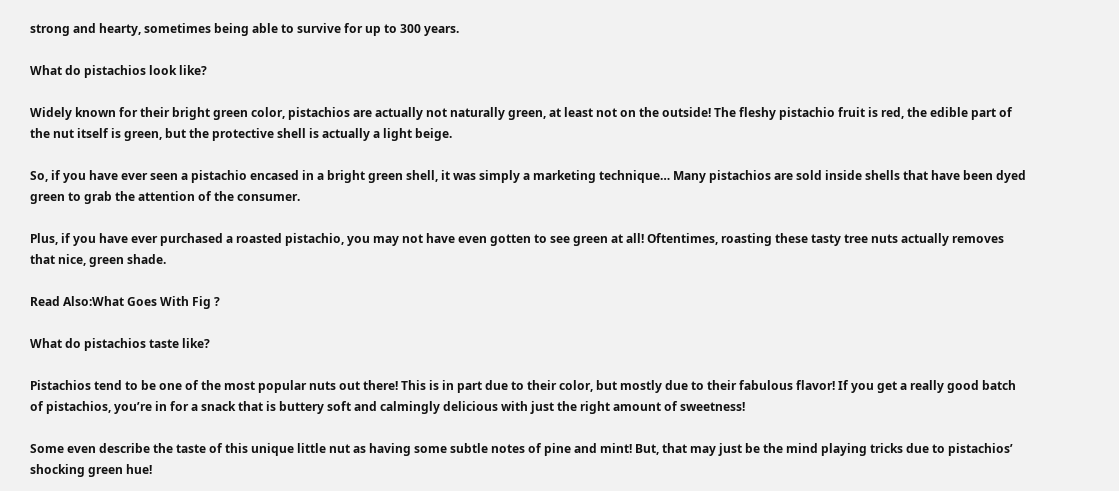strong and hearty, sometimes being able to survive for up to 300 years.

What do pistachios look like?

Widely known for their bright green color, pistachios are actually not naturally green, at least not on the outside! The fleshy pistachio fruit is red, the edible part of the nut itself is green, but the protective shell is actually a light beige.

So, if you have ever seen a pistachio encased in a bright green shell, it was simply a marketing technique… Many pistachios are sold inside shells that have been dyed green to grab the attention of the consumer.

Plus, if you have ever purchased a roasted pistachio, you may not have even gotten to see green at all! Oftentimes, roasting these tasty tree nuts actually removes that nice, green shade.

Read Also:What Goes With Fig ?

What do pistachios taste like?

Pistachios tend to be one of the most popular nuts out there! This is in part due to their color, but mostly due to their fabulous flavor! If you get a really good batch of pistachios, you’re in for a snack that is buttery soft and calmingly delicious with just the right amount of sweetness!

Some even describe the taste of this unique little nut as having some subtle notes of pine and mint! But, that may just be the mind playing tricks due to pistachios’ shocking green hue!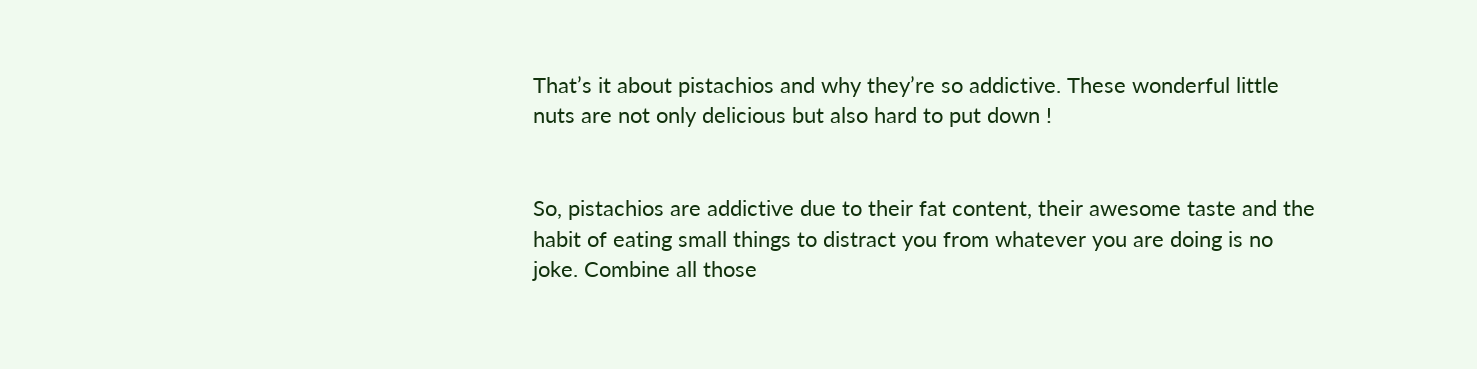That’s it about pistachios and why they’re so addictive. These wonderful little nuts are not only delicious but also hard to put down !


So, pistachios are addictive due to their fat content, their awesome taste and the habit of eating small things to distract you from whatever you are doing is no joke. Combine all those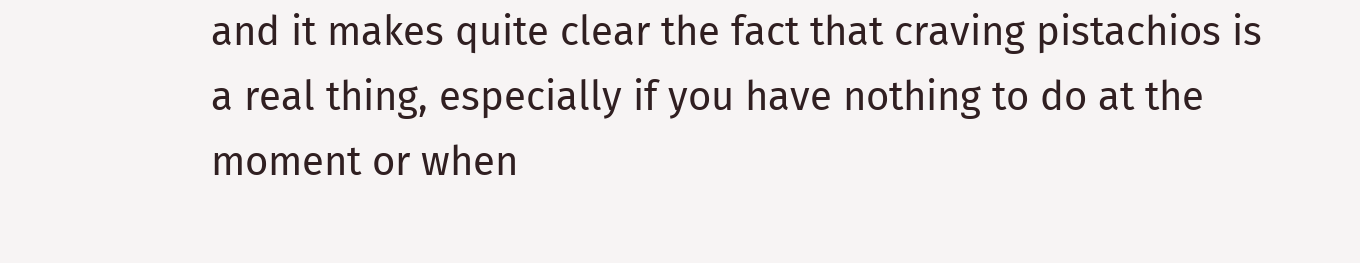and it makes quite clear the fact that craving pistachios is a real thing, especially if you have nothing to do at the moment or when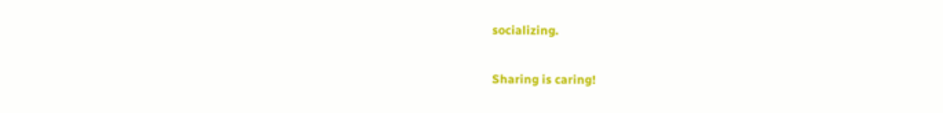socializing.

Sharing is caring!